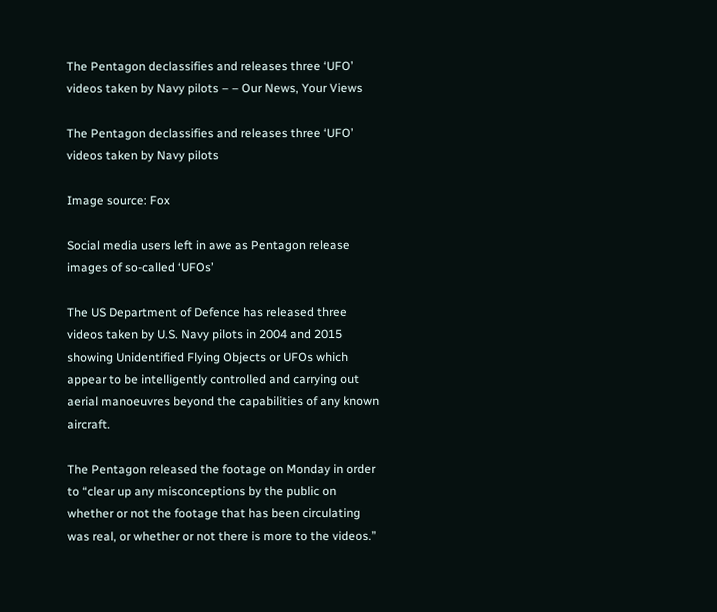The Pentagon declassifies and releases three ‘UFO’ videos taken by Navy pilots – – Our News, Your Views

The Pentagon declassifies and releases three ‘UFO’ videos taken by Navy pilots

Image source: Fox

Social media users left in awe as Pentagon release images of so-called ‘UFOs’

The US Department of Defence has released three videos taken by U.S. Navy pilots in 2004 and 2015 showing Unidentified Flying Objects or UFOs which appear to be intelligently controlled and carrying out aerial manoeuvres beyond the capabilities of any known aircraft.

The Pentagon released the footage on Monday in order to “clear up any misconceptions by the public on whether or not the footage that has been circulating was real, or whether or not there is more to the videos.”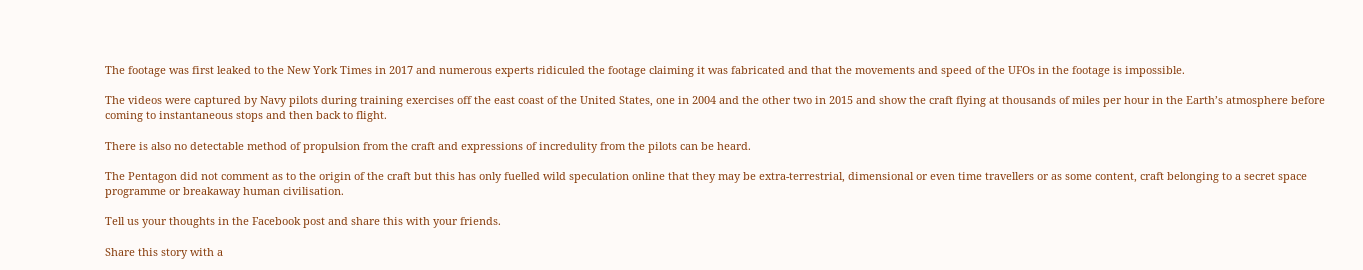The footage was first leaked to the New York Times in 2017 and numerous experts ridiculed the footage claiming it was fabricated and that the movements and speed of the UFOs in the footage is impossible.

The videos were captured by Navy pilots during training exercises off the east coast of the United States, one in 2004 and the other two in 2015 and show the craft flying at thousands of miles per hour in the Earth’s atmosphere before coming to instantaneous stops and then back to flight.

There is also no detectable method of propulsion from the craft and expressions of incredulity from the pilots can be heard.

The Pentagon did not comment as to the origin of the craft but this has only fuelled wild speculation online that they may be extra-terrestrial, dimensional or even time travellers or as some content, craft belonging to a secret space programme or breakaway human civilisation.

Tell us your thoughts in the Facebook post and share this with your friends.

Share this story with a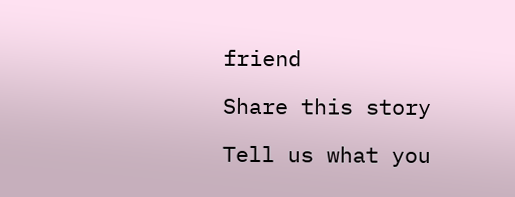friend

Share this story

Tell us what you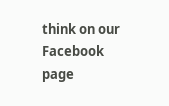think on our Facebook page